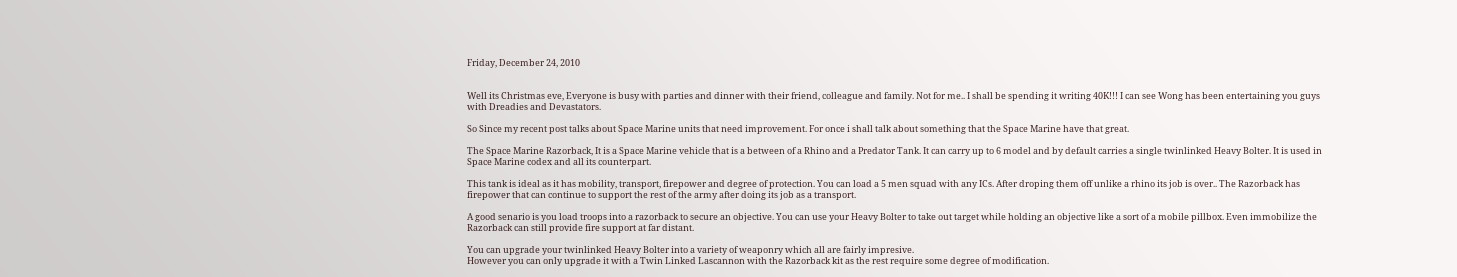Friday, December 24, 2010


Well its Christmas eve, Everyone is busy with parties and dinner with their friend, colleague and family. Not for me.. I shall be spending it writing 40K!!! I can see Wong has been entertaining you guys with Dreadies and Devastators.

So Since my recent post talks about Space Marine units that need improvement. For once i shall talk about something that the Space Marine have that great.

The Space Marine Razorback, It is a Space Marine vehicle that is a between of a Rhino and a Predator Tank. It can carry up to 6 model and by default carries a single twinlinked Heavy Bolter. It is used in Space Marine codex and all its counterpart.

This tank is ideal as it has mobility, transport, firepower and degree of protection. You can load a 5 men squad with any ICs. After droping them off unlike a rhino its job is over.. The Razorback has firepower that can continue to support the rest of the army after doing its job as a transport.

A good senario is you load troops into a razorback to secure an objective. You can use your Heavy Bolter to take out target while holding an objective like a sort of a mobile pillbox. Even immobilize the Razorback can still provide fire support at far distant.

You can upgrade your twinlinked Heavy Bolter into a variety of weaponry which all are fairly impresive.
However you can only upgrade it with a Twin Linked Lascannon with the Razorback kit as the rest require some degree of modification.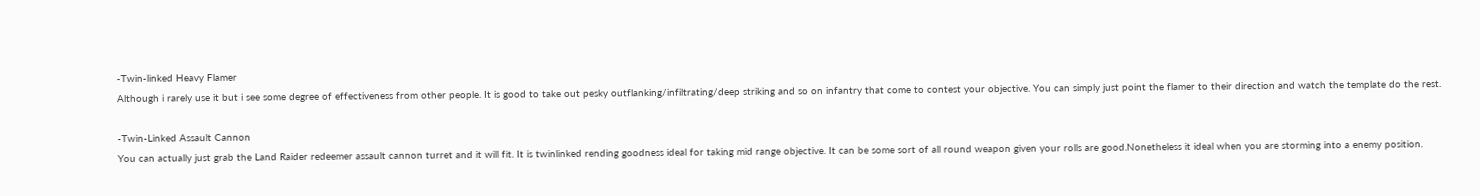-Twin-linked Heavy Flamer
Although i rarely use it but i see some degree of effectiveness from other people. It is good to take out pesky outflanking/infiltrating/deep striking and so on infantry that come to contest your objective. You can simply just point the flamer to their direction and watch the template do the rest.

-Twin-Linked Assault Cannon
You can actually just grab the Land Raider redeemer assault cannon turret and it will fit. It is twinlinked rending goodness ideal for taking mid range objective. It can be some sort of all round weapon given your rolls are good.Nonetheless it ideal when you are storming into a enemy position.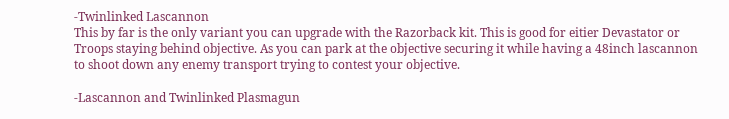-Twinlinked Lascannon
This by far is the only variant you can upgrade with the Razorback kit. This is good for eitier Devastator or Troops staying behind objective. As you can park at the objective securing it while having a 48inch lascannon to shoot down any enemy transport trying to contest your objective.

-Lascannon and Twinlinked Plasmagun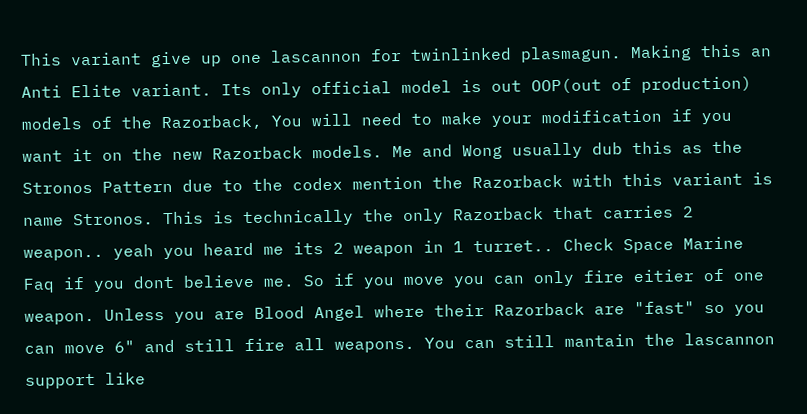This variant give up one lascannon for twinlinked plasmagun. Making this an Anti Elite variant. Its only official model is out OOP(out of production) models of the Razorback, You will need to make your modification if you want it on the new Razorback models. Me and Wong usually dub this as the Stronos Pattern due to the codex mention the Razorback with this variant is name Stronos. This is technically the only Razorback that carries 2 weapon.. yeah you heard me its 2 weapon in 1 turret.. Check Space Marine Faq if you dont believe me. So if you move you can only fire eitier of one weapon. Unless you are Blood Angel where their Razorback are "fast" so you can move 6" and still fire all weapons. You can still mantain the lascannon support like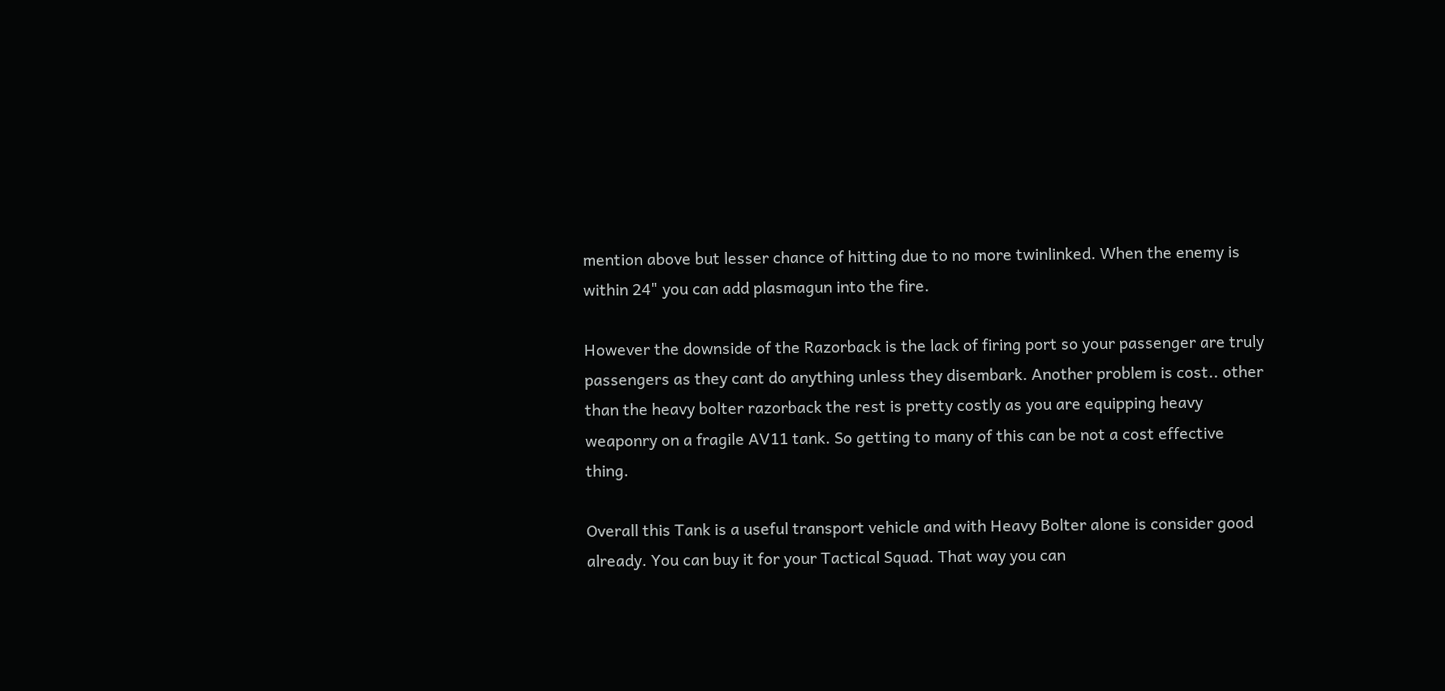mention above but lesser chance of hitting due to no more twinlinked. When the enemy is within 24" you can add plasmagun into the fire.

However the downside of the Razorback is the lack of firing port so your passenger are truly passengers as they cant do anything unless they disembark. Another problem is cost.. other than the heavy bolter razorback the rest is pretty costly as you are equipping heavy weaponry on a fragile AV11 tank. So getting to many of this can be not a cost effective thing.

Overall this Tank is a useful transport vehicle and with Heavy Bolter alone is consider good already. You can buy it for your Tactical Squad. That way you can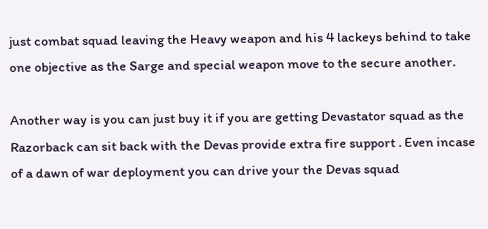just combat squad leaving the Heavy weapon and his 4 lackeys behind to take one objective as the Sarge and special weapon move to the secure another.

Another way is you can just buy it if you are getting Devastator squad as the Razorback can sit back with the Devas provide extra fire support . Even incase of a dawn of war deployment you can drive your the Devas squad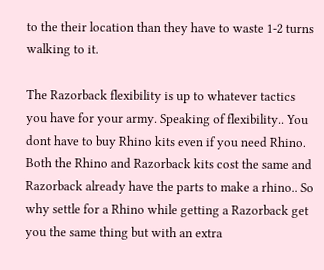to the their location than they have to waste 1-2 turns walking to it.

The Razorback flexibility is up to whatever tactics you have for your army. Speaking of flexibility.. You dont have to buy Rhino kits even if you need Rhino. Both the Rhino and Razorback kits cost the same and Razorback already have the parts to make a rhino.. So why settle for a Rhino while getting a Razorback get you the same thing but with an extra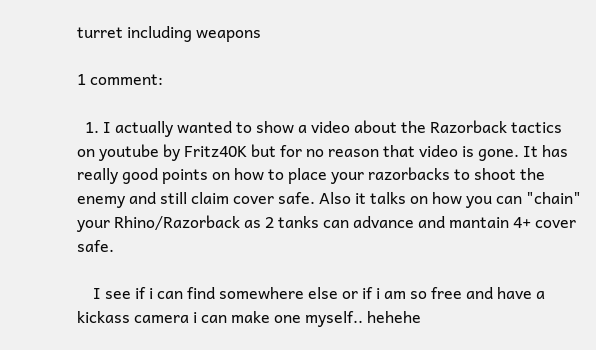turret including weapons

1 comment:

  1. I actually wanted to show a video about the Razorback tactics on youtube by Fritz40K but for no reason that video is gone. It has really good points on how to place your razorbacks to shoot the enemy and still claim cover safe. Also it talks on how you can "chain" your Rhino/Razorback as 2 tanks can advance and mantain 4+ cover safe.

    I see if i can find somewhere else or if i am so free and have a kickass camera i can make one myself.. hehehe